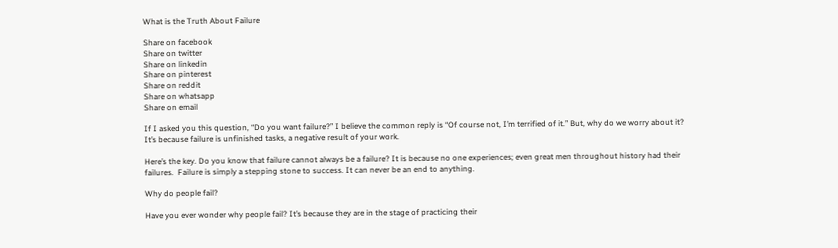What is the Truth About Failure

Share on facebook
Share on twitter
Share on linkedin
Share on pinterest
Share on reddit
Share on whatsapp
Share on email

If I asked you this question, “Do you want failure?” I believe the common reply is “Of course not, I’m terrified of it.” But, why do we worry about it? It’s because failure is unfinished tasks, a negative result of your work.

Here’s the key. Do you know that failure cannot always be a failure? It is because no one experiences; even great men throughout history had their failures.  Failure is simply a stepping stone to success. It can never be an end to anything.

Why do people fail?

Have you ever wonder why people fail? It’s because they are in the stage of practicing their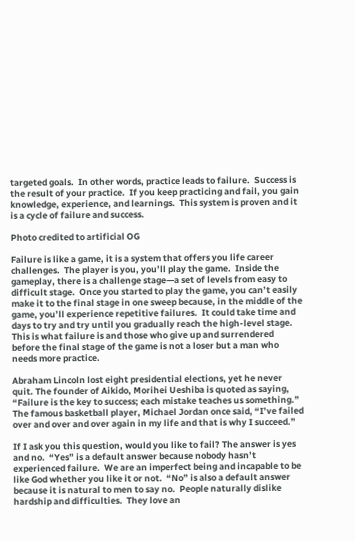targeted goals.  In other words, practice leads to failure.  Success is the result of your practice.  If you keep practicing and fail, you gain knowledge, experience, and learnings.  This system is proven and it is a cycle of failure and success.

Photo credited to artificial OG

Failure is like a game, it is a system that offers you life career challenges.  The player is you, you’ll play the game.  Inside the gameplay, there is a challenge stage—a set of levels from easy to difficult stage.  Once you started to play the game, you can’t easily make it to the final stage in one sweep because, in the middle of the game, you’ll experience repetitive failures.  It could take time and days to try and try until you gradually reach the high-level stage. This is what failure is and those who give up and surrendered before the final stage of the game is not a loser but a man who needs more practice.

Abraham Lincoln lost eight presidential elections, yet he never quit. The founder of Aikido, Morihei Ueshiba is quoted as saying, “Failure is the key to success; each mistake teaches us something.” The famous basketball player, Michael Jordan once said, “I’ve failed over and over and over again in my life and that is why I succeed.”

If I ask you this question, would you like to fail? The answer is yes and no.  “Yes” is a default answer because nobody hasn’t experienced failure.  We are an imperfect being and incapable to be like God whether you like it or not.  “No” is also a default answer because it is natural to men to say no.  People naturally dislike hardship and difficulties.  They love an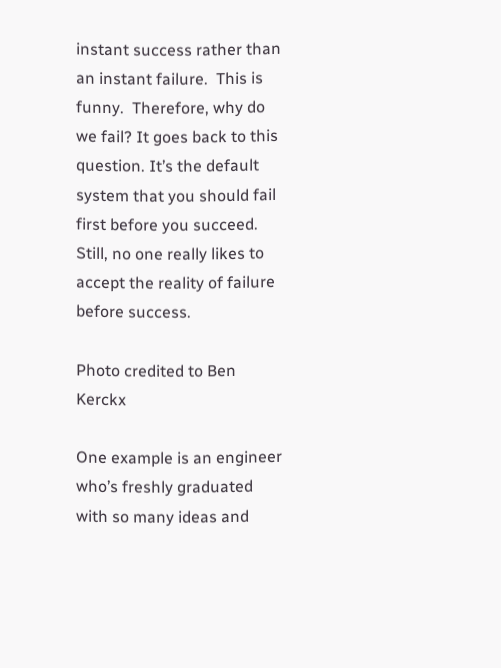instant success rather than an instant failure.  This is funny.  Therefore, why do we fail? It goes back to this question. It’s the default system that you should fail first before you succeed.  Still, no one really likes to accept the reality of failure before success.

Photo credited to Ben Kerckx

One example is an engineer who’s freshly graduated with so many ideas and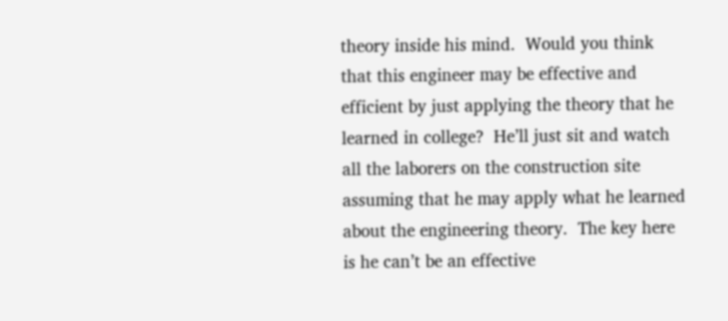theory inside his mind.  Would you think that this engineer may be effective and efficient by just applying the theory that he learned in college?  He’ll just sit and watch all the laborers on the construction site assuming that he may apply what he learned about the engineering theory.  The key here is he can’t be an effective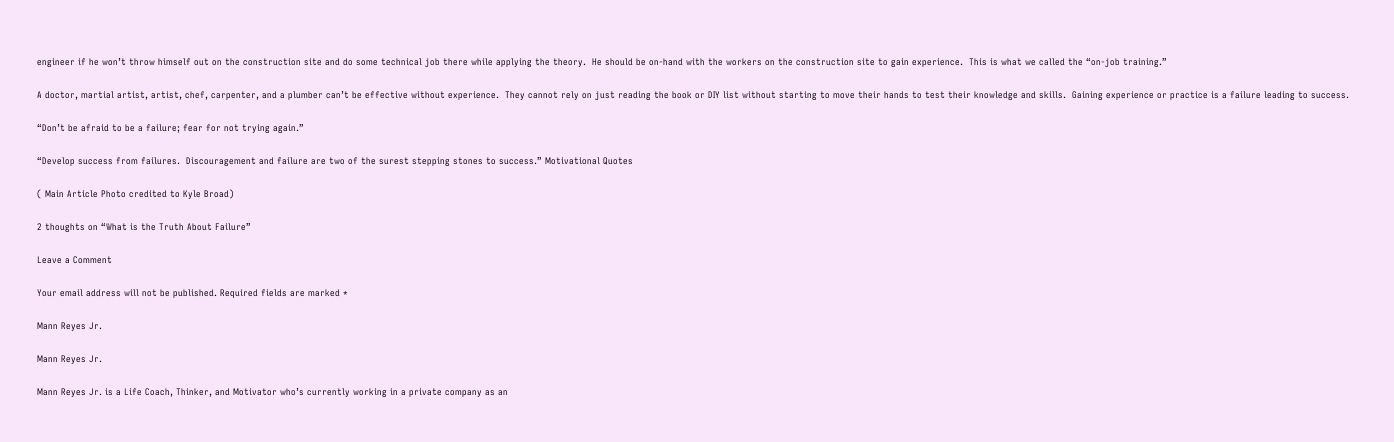engineer if he won’t throw himself out on the construction site and do some technical job there while applying the theory.  He should be on-hand with the workers on the construction site to gain experience.  This is what we called the “on-job training.”

A doctor, martial artist, artist, chef, carpenter, and a plumber can’t be effective without experience.  They cannot rely on just reading the book or DIY list without starting to move their hands to test their knowledge and skills.  Gaining experience or practice is a failure leading to success.

“Don’t be afraid to be a failure; fear for not trying again.”

“Develop success from failures.  Discouragement and failure are two of the surest stepping stones to success.” Motivational Quotes

( Main Article Photo credited to Kyle Broad)

2 thoughts on “What is the Truth About Failure”

Leave a Comment

Your email address will not be published. Required fields are marked *

Mann Reyes Jr.

Mann Reyes Jr.

Mann Reyes Jr. is a Life Coach, Thinker, and Motivator who’s currently working in a private company as an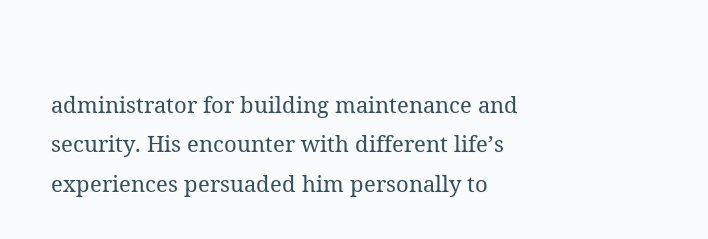administrator for building maintenance and security. His encounter with different life’s experiences persuaded him personally to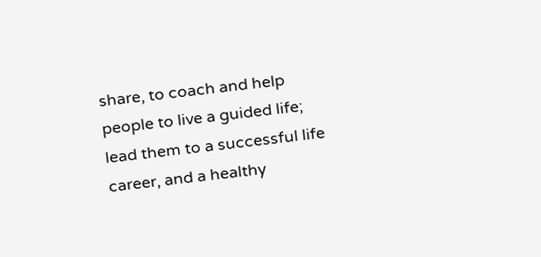share, to coach and help people to live a guided life; lead them to a successful life career, and a healthy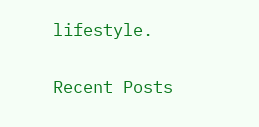lifestyle.

Recent Posts